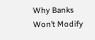Why Banks Won’t Modify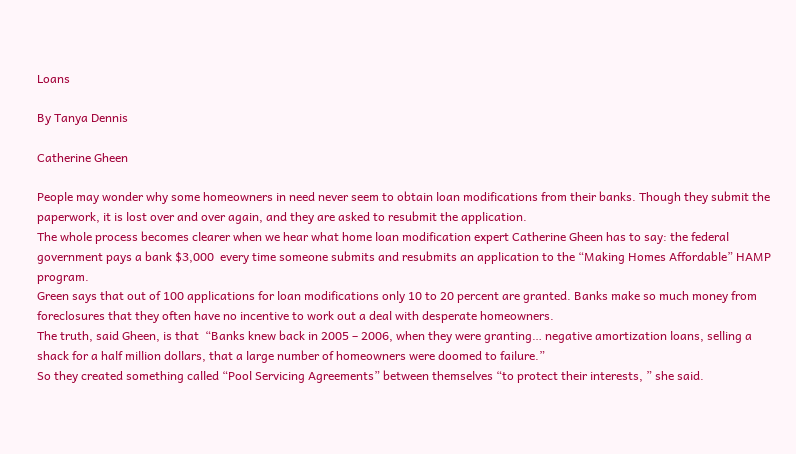Loans

By Tanya Dennis

Catherine Gheen

People may wonder why some homeowners in need never seem to obtain loan modifications from their banks. Though they submit the paperwork, it is lost over and over again, and they are asked to resubmit the application.
The whole process becomes clearer when we hear what home loan modification expert Catherine Gheen has to say: the federal government pays a bank $3,000  every time someone submits and resubmits an application to the “Making Homes Affordable” HAMP program.
Green says that out of 100 applications for loan modifications only 10 to 20 percent are granted. Banks make so much money from foreclosures that they often have no incentive to work out a deal with desperate homeowners.
The truth, said Gheen, is that  “Banks knew back in 2005 – 2006, when they were granting… negative amortization loans, selling a shack for a half million dollars, that a large number of homeowners were doomed to failure.”
So they created something called “Pool Servicing Agreements” between themselves “to protect their interests, ” she said.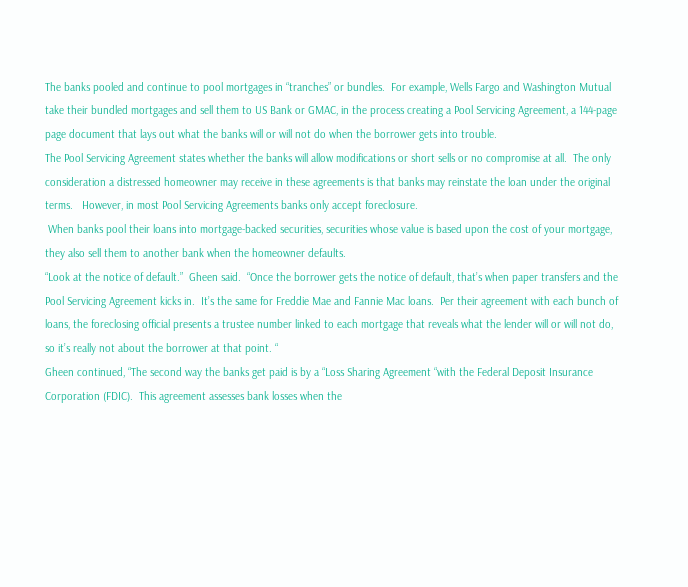The banks pooled and continue to pool mortgages in “tranches” or bundles.  For example, Wells Fargo and Washington Mutual take their bundled mortgages and sell them to US Bank or GMAC, in the process creating a Pool Servicing Agreement, a 144-page page document that lays out what the banks will or will not do when the borrower gets into trouble.
The Pool Servicing Agreement states whether the banks will allow modifications or short sells or no compromise at all.  The only consideration a distressed homeowner may receive in these agreements is that banks may reinstate the loan under the original terms.   However, in most Pool Servicing Agreements banks only accept foreclosure.
 When banks pool their loans into mortgage-backed securities, securities whose value is based upon the cost of your mortgage, they also sell them to another bank when the homeowner defaults.
“Look at the notice of default.”  Gheen said.  “Once the borrower gets the notice of default, that’s when paper transfers and the Pool Servicing Agreement kicks in.  It’s the same for Freddie Mae and Fannie Mac loans.  Per their agreement with each bunch of loans, the foreclosing official presents a trustee number linked to each mortgage that reveals what the lender will or will not do, so it’s really not about the borrower at that point. “
Gheen continued, “The second way the banks get paid is by a “Loss Sharing Agreement “with the Federal Deposit Insurance Corporation (FDIC).  This agreement assesses bank losses when the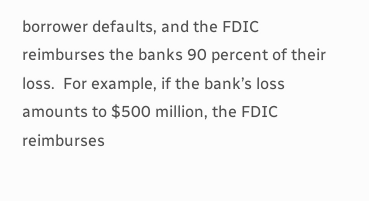borrower defaults, and the FDIC reimburses the banks 90 percent of their loss.  For example, if the bank’s loss amounts to $500 million, the FDIC reimburses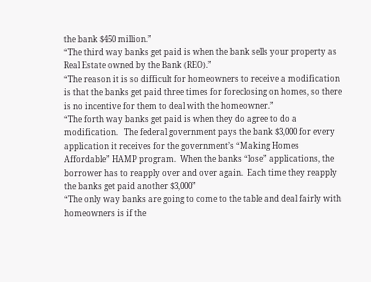the bank $450 million.”
“The third way banks get paid is when the bank sells your property as Real Estate owned by the Bank (REO).”
“The reason it is so difficult for homeowners to receive a modification is that the banks get paid three times for foreclosing on homes, so there is no incentive for them to deal with the homeowner.”
“The forth way banks get paid is when they do agree to do a modification.   The federal government pays the bank $3,000 for every application it receives for the government’s “Making Homes Affordable” HAMP program.  When the banks “lose” applications, the borrower has to reapply over and over again.  Each time they reapply the banks get paid another $3,000”
“The only way banks are going to come to the table and deal fairly with homeowners is if the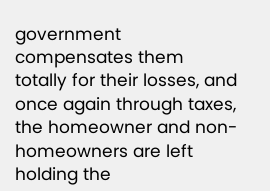government compensates them totally for their losses, and once again through taxes, the homeowner and non-homeowners are left holding the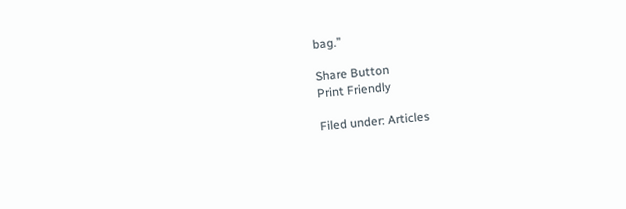bag.”

Share Button
Print Friendly

Filed under: Articles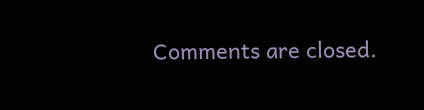Comments are closed.